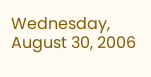Wednesday, August 30, 2006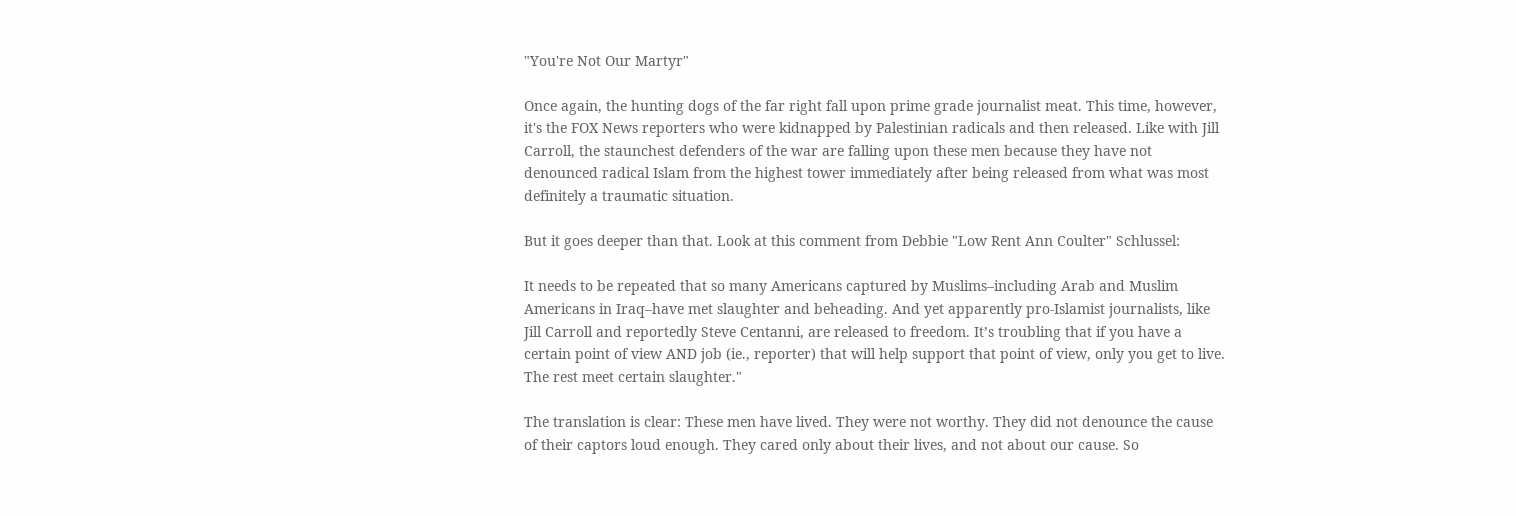"You're Not Our Martyr"

Once again, the hunting dogs of the far right fall upon prime grade journalist meat. This time, however, it's the FOX News reporters who were kidnapped by Palestinian radicals and then released. Like with Jill Carroll, the staunchest defenders of the war are falling upon these men because they have not denounced radical Islam from the highest tower immediately after being released from what was most definitely a traumatic situation.

But it goes deeper than that. Look at this comment from Debbie "Low Rent Ann Coulter" Schlussel:

It needs to be repeated that so many Americans captured by Muslims–including Arab and Muslim Americans in Iraq–have met slaughter and beheading. And yet apparently pro-Islamist journalists, like Jill Carroll and reportedly Steve Centanni, are released to freedom. It’s troubling that if you have a certain point of view AND job (ie., reporter) that will help support that point of view, only you get to live. The rest meet certain slaughter."

The translation is clear: These men have lived. They were not worthy. They did not denounce the cause of their captors loud enough. They cared only about their lives, and not about our cause. So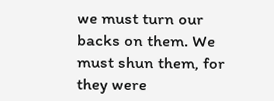we must turn our backs on them. We must shun them, for they were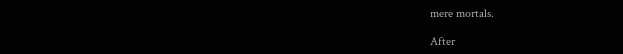mere mortals.

After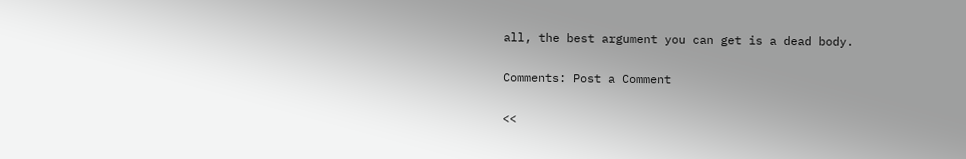all, the best argument you can get is a dead body.

Comments: Post a Comment

<<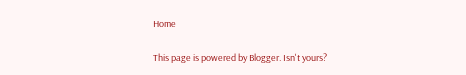Home

This page is powered by Blogger. Isn't yours?